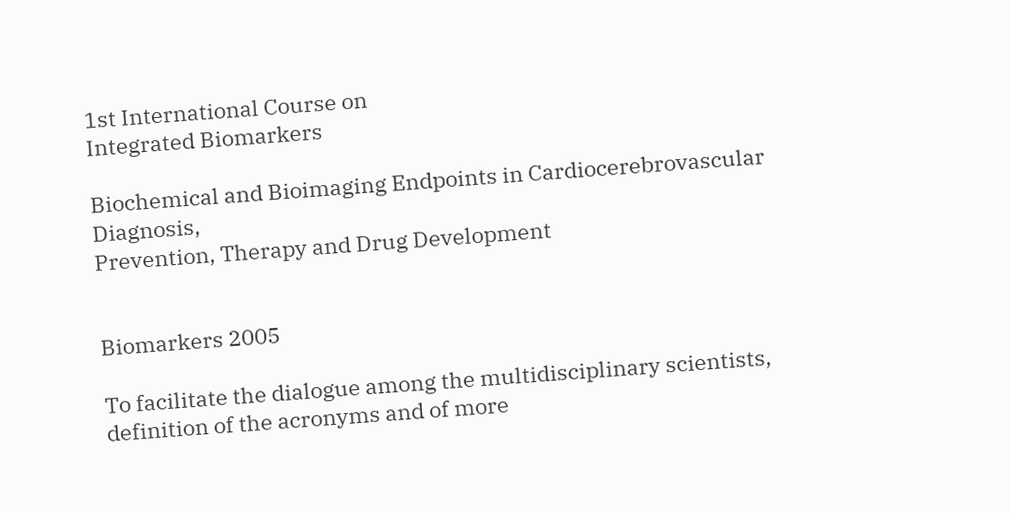1st International Course on
Integrated Biomarkers

Biochemical and Bioimaging Endpoints in Cardiocerebrovascular Diagnosis,
Prevention, Therapy and Drug Development


Biomarkers 2005

To facilitate the dialogue among the multidisciplinary scientists, definition of the acronyms and of more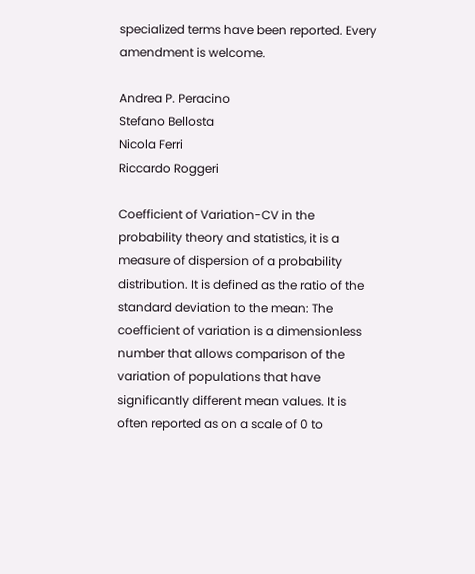specialized terms have been reported. Every amendment is welcome.

Andrea P. Peracino
Stefano Bellosta
Nicola Ferri
Riccardo Roggeri

Coefficient of Variation-CV in the probability theory and statistics, it is a measure of dispersion of a probability distribution. It is defined as the ratio of the standard deviation to the mean: The coefficient of variation is a dimensionless number that allows comparison of the variation of populations that have significantly different mean values. It is often reported as on a scale of 0 to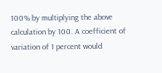100% by multiplying the above calculation by 100. A coefficient of variation of 1 percent would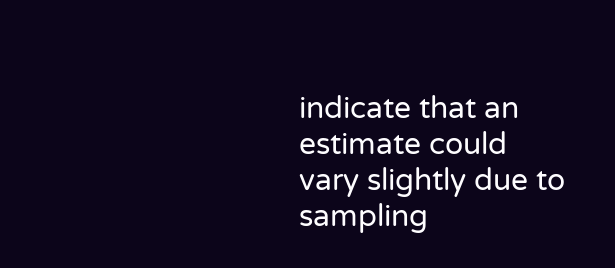indicate that an estimate could vary slightly due to sampling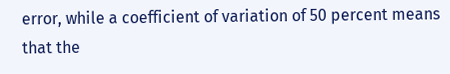error, while a coefficient of variation of 50 percent means that the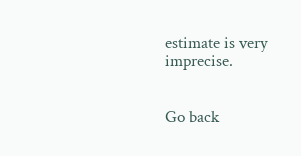estimate is very imprecise.


Go back